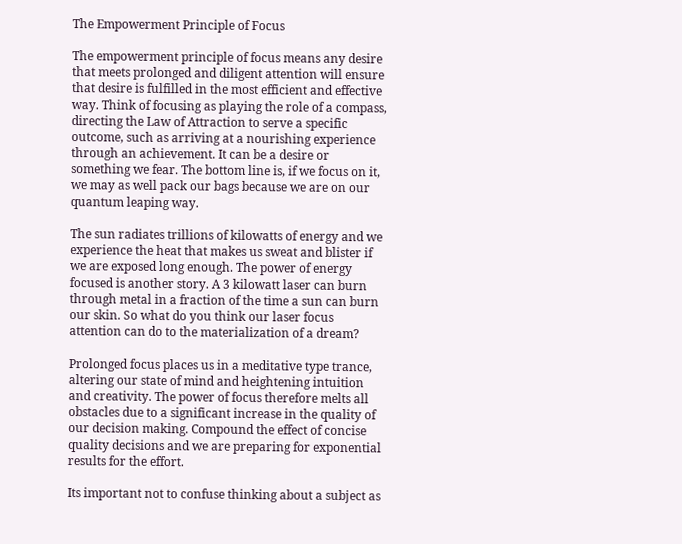The Empowerment Principle of Focus

The empowerment principle of focus means any desire that meets prolonged and diligent attention will ensure that desire is fulfilled in the most efficient and effective way. Think of focusing as playing the role of a compass, directing the Law of Attraction to serve a specific outcome, such as arriving at a nourishing experience through an achievement. It can be a desire or something we fear. The bottom line is, if we focus on it, we may as well pack our bags because we are on our quantum leaping way.

The sun radiates trillions of kilowatts of energy and we experience the heat that makes us sweat and blister if we are exposed long enough. The power of energy focused is another story. A 3 kilowatt laser can burn through metal in a fraction of the time a sun can burn our skin. So what do you think our laser focus attention can do to the materialization of a dream?

Prolonged focus places us in a meditative type trance, altering our state of mind and heightening intuition and creativity. The power of focus therefore melts all obstacles due to a significant increase in the quality of our decision making. Compound the effect of concise quality decisions and we are preparing for exponential results for the effort.

Its important not to confuse thinking about a subject as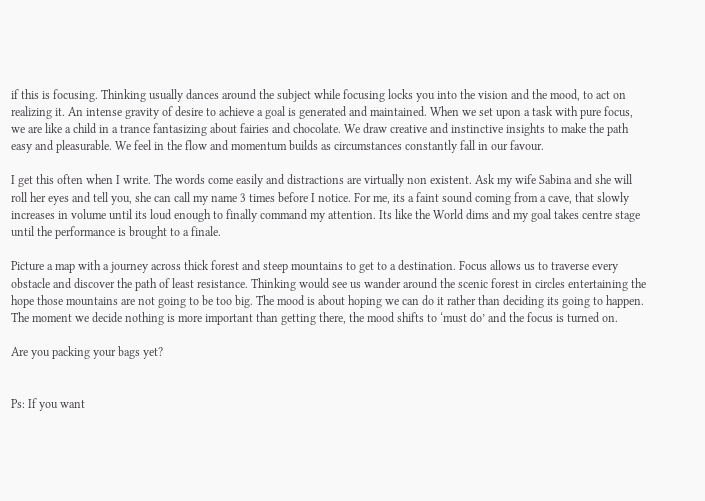if this is focusing. Thinking usually dances around the subject while focusing locks you into the vision and the mood, to act on realizing it. An intense gravity of desire to achieve a goal is generated and maintained. When we set upon a task with pure focus, we are like a child in a trance fantasizing about fairies and chocolate. We draw creative and instinctive insights to make the path easy and pleasurable. We feel in the flow and momentum builds as circumstances constantly fall in our favour.

I get this often when I write. The words come easily and distractions are virtually non existent. Ask my wife Sabina and she will roll her eyes and tell you, she can call my name 3 times before I notice. For me, its a faint sound coming from a cave, that slowly increases in volume until its loud enough to finally command my attention. Its like the World dims and my goal takes centre stage until the performance is brought to a finale.

Picture a map with a journey across thick forest and steep mountains to get to a destination. Focus allows us to traverse every obstacle and discover the path of least resistance. Thinking would see us wander around the scenic forest in circles entertaining the hope those mountains are not going to be too big. The mood is about hoping we can do it rather than deciding its going to happen. The moment we decide nothing is more important than getting there, the mood shifts to ‘must do’ and the focus is turned on.

Are you packing your bags yet?


Ps: If you want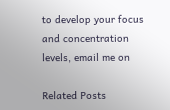to develop your focus and concentration levels, email me on

Related Posts